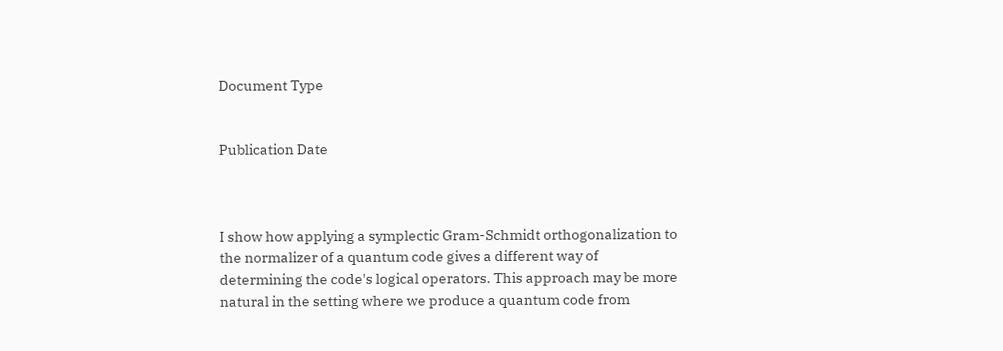Document Type


Publication Date



I show how applying a symplectic Gram-Schmidt orthogonalization to the normalizer of a quantum code gives a different way of determining the code's logical operators. This approach may be more natural in the setting where we produce a quantum code from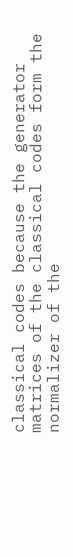classical codes because the generator matrices of the classical codes form the normalizer of the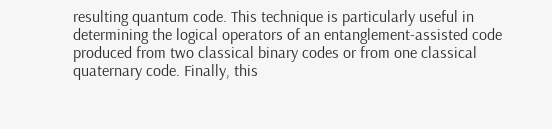resulting quantum code. This technique is particularly useful in determining the logical operators of an entanglement-assisted code produced from two classical binary codes or from one classical quaternary code. Finally, this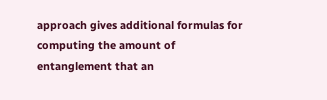approach gives additional formulas for computing the amount of entanglement that an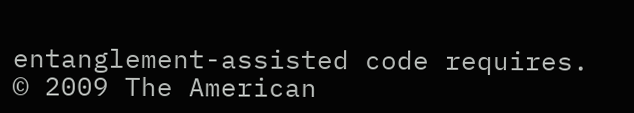entanglement-assisted code requires. © 2009 The American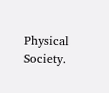Physical Society.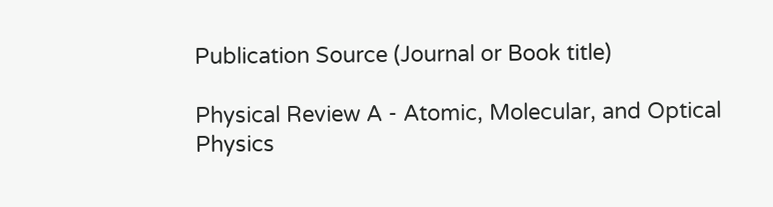Publication Source (Journal or Book title)

Physical Review A - Atomic, Molecular, and Optical Physics